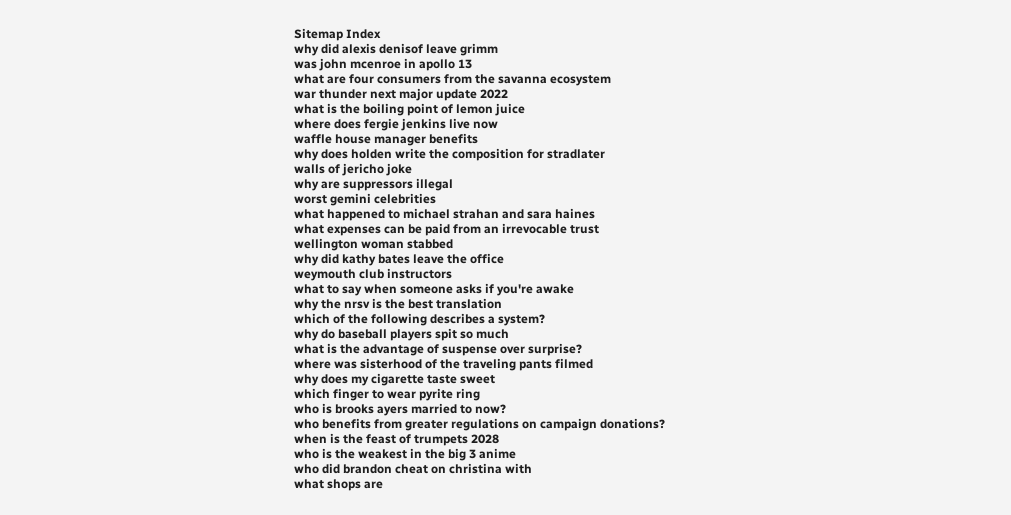Sitemap Index
why did alexis denisof leave grimm
was john mcenroe in apollo 13
what are four consumers from the savanna ecosystem
war thunder next major update 2022
what is the boiling point of lemon juice
where does fergie jenkins live now
waffle house manager benefits
why does holden write the composition for stradlater
walls of jericho joke
why are suppressors illegal
worst gemini celebrities
what happened to michael strahan and sara haines
what expenses can be paid from an irrevocable trust
wellington woman stabbed
why did kathy bates leave the office
weymouth club instructors
what to say when someone asks if you're awake
why the nrsv is the best translation
which of the following describes a system?
why do baseball players spit so much
what is the advantage of suspense over surprise?
where was sisterhood of the traveling pants filmed
why does my cigarette taste sweet
which finger to wear pyrite ring
who is brooks ayers married to now?
who benefits from greater regulations on campaign donations?
when is the feast of trumpets 2028
who is the weakest in the big 3 anime
who did brandon cheat on christina with
what shops are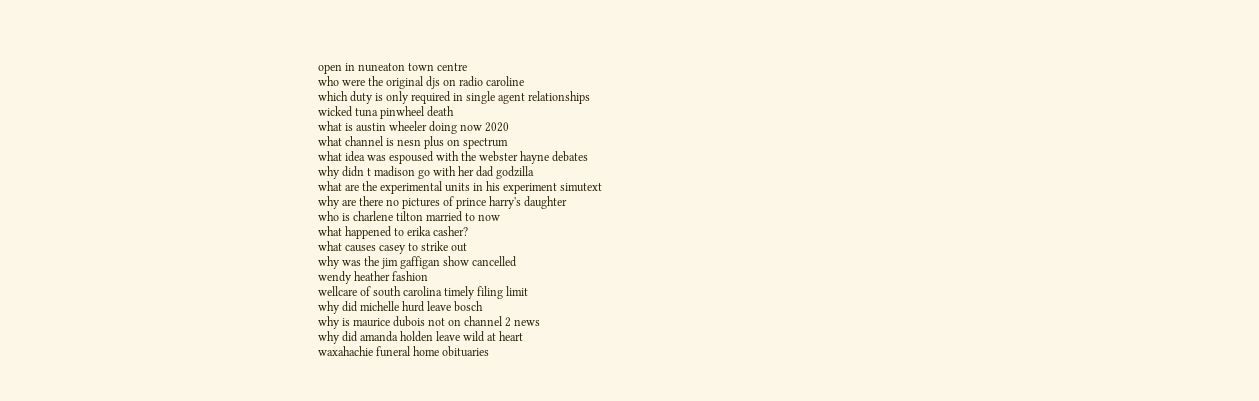open in nuneaton town centre
who were the original djs on radio caroline
which duty is only required in single agent relationships
wicked tuna pinwheel death
what is austin wheeler doing now 2020
what channel is nesn plus on spectrum
what idea was espoused with the webster hayne debates
why didn t madison go with her dad godzilla
what are the experimental units in his experiment simutext
why are there no pictures of prince harry's daughter
who is charlene tilton married to now
what happened to erika casher?
what causes casey to strike out
why was the jim gaffigan show cancelled
wendy heather fashion
wellcare of south carolina timely filing limit
why did michelle hurd leave bosch
why is maurice dubois not on channel 2 news
why did amanda holden leave wild at heart
waxahachie funeral home obituaries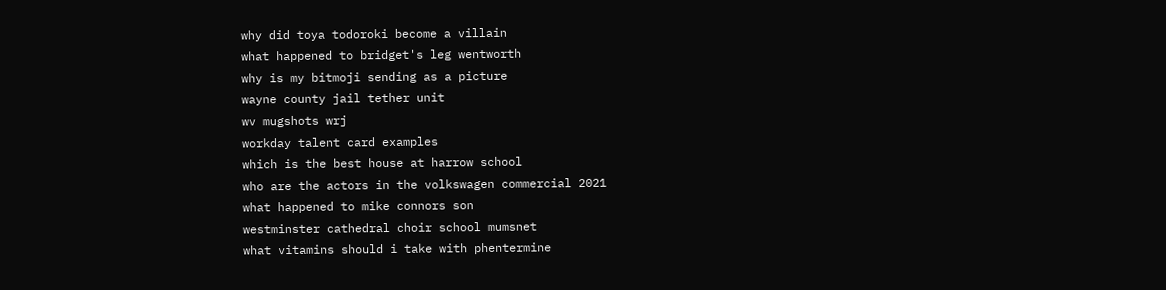why did toya todoroki become a villain
what happened to bridget's leg wentworth
why is my bitmoji sending as a picture
wayne county jail tether unit
wv mugshots wrj
workday talent card examples
which is the best house at harrow school
who are the actors in the volkswagen commercial 2021
what happened to mike connors son
westminster cathedral choir school mumsnet
what vitamins should i take with phentermine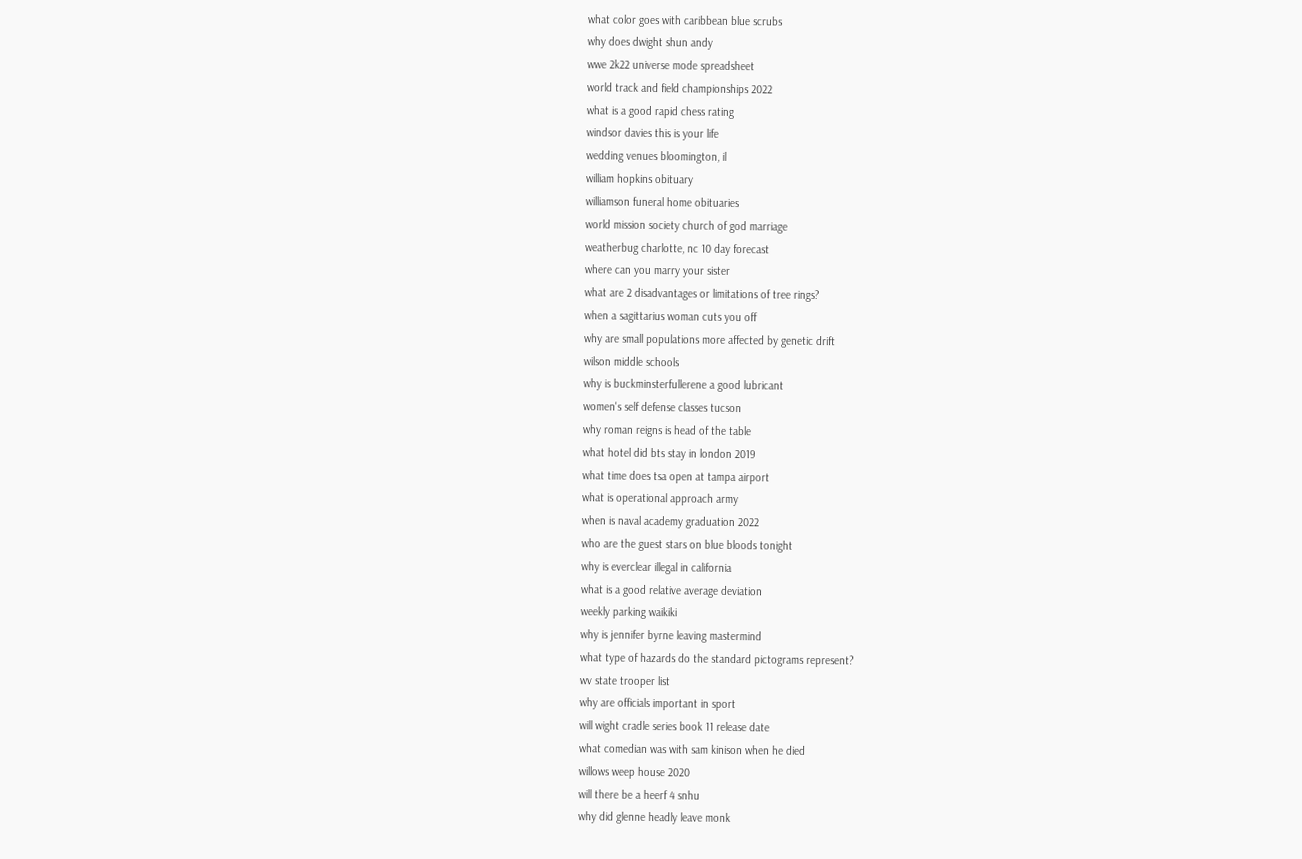what color goes with caribbean blue scrubs
why does dwight shun andy
wwe 2k22 universe mode spreadsheet
world track and field championships 2022
what is a good rapid chess rating
windsor davies this is your life
wedding venues bloomington, il
william hopkins obituary
williamson funeral home obituaries
world mission society church of god marriage
weatherbug charlotte, nc 10 day forecast
where can you marry your sister
what are 2 disadvantages or limitations of tree rings?
when a sagittarius woman cuts you off
why are small populations more affected by genetic drift
wilson middle schools
why is buckminsterfullerene a good lubricant
women's self defense classes tucson
why roman reigns is head of the table
what hotel did bts stay in london 2019
what time does tsa open at tampa airport
what is operational approach army
when is naval academy graduation 2022
who are the guest stars on blue bloods tonight
why is everclear illegal in california
what is a good relative average deviation
weekly parking waikiki
why is jennifer byrne leaving mastermind
what type of hazards do the standard pictograms represent?
wv state trooper list
why are officials important in sport
will wight cradle series book 11 release date
what comedian was with sam kinison when he died
willows weep house 2020
will there be a heerf 4 snhu
why did glenne headly leave monk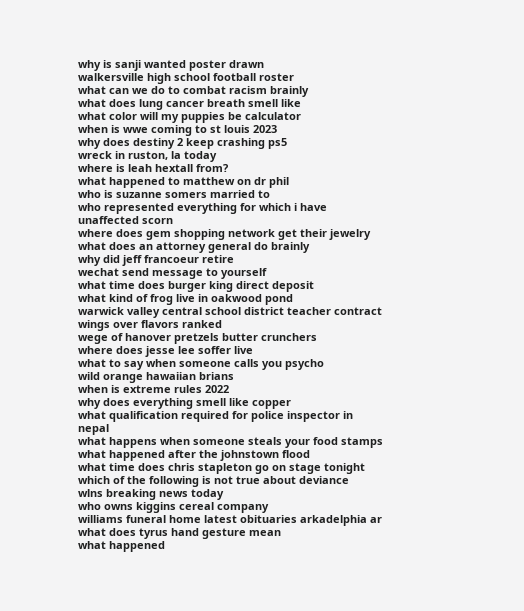why is sanji wanted poster drawn
walkersville high school football roster
what can we do to combat racism brainly
what does lung cancer breath smell like
what color will my puppies be calculator
when is wwe coming to st louis 2023
why does destiny 2 keep crashing ps5
wreck in ruston, la today
where is leah hextall from?
what happened to matthew on dr phil
who is suzanne somers married to
who represented everything for which i have unaffected scorn
where does gem shopping network get their jewelry
what does an attorney general do brainly
why did jeff francoeur retire
wechat send message to yourself
what time does burger king direct deposit
what kind of frog live in oakwood pond
warwick valley central school district teacher contract
wings over flavors ranked
wege of hanover pretzels butter crunchers
where does jesse lee soffer live
what to say when someone calls you psycho
wild orange hawaiian brians
when is extreme rules 2022
why does everything smell like copper
what qualification required for police inspector in nepal
what happens when someone steals your food stamps
what happened after the johnstown flood
what time does chris stapleton go on stage tonight
which of the following is not true about deviance
wlns breaking news today
who owns kiggins cereal company
williams funeral home latest obituaries arkadelphia ar
what does tyrus hand gesture mean
what happened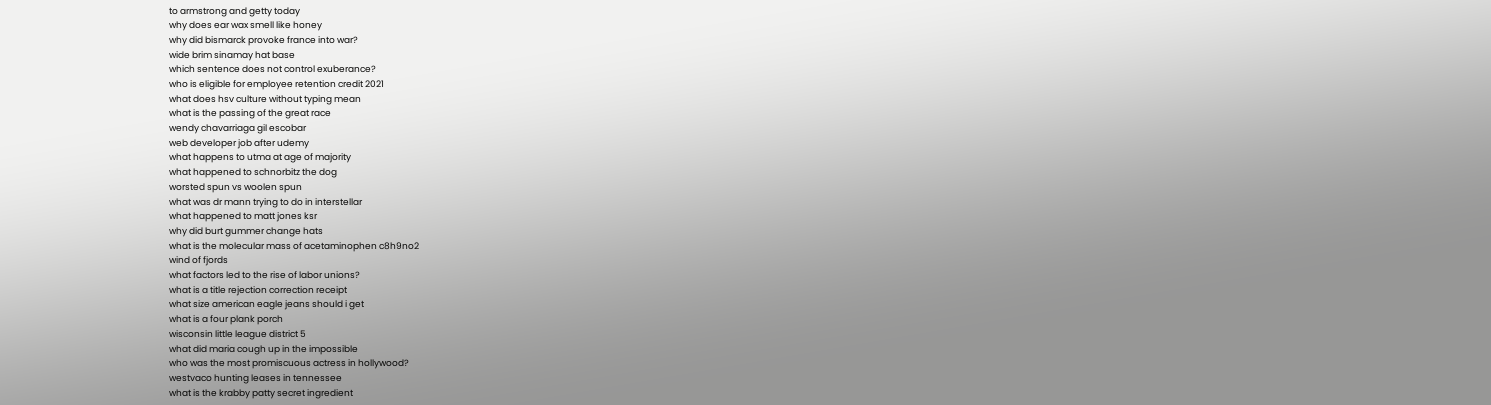to armstrong and getty today
why does ear wax smell like honey
why did bismarck provoke france into war?
wide brim sinamay hat base
which sentence does not control exuberance?
who is eligible for employee retention credit 2021
what does hsv culture without typing mean
what is the passing of the great race
wendy chavarriaga gil escobar
web developer job after udemy
what happens to utma at age of majority
what happened to schnorbitz the dog
worsted spun vs woolen spun
what was dr mann trying to do in interstellar
what happened to matt jones ksr
why did burt gummer change hats
what is the molecular mass of acetaminophen c8h9no2
wind of fjords
what factors led to the rise of labor unions?
what is a title rejection correction receipt
what size american eagle jeans should i get
what is a four plank porch
wisconsin little league district 5
what did maria cough up in the impossible
who was the most promiscuous actress in hollywood?
westvaco hunting leases in tennessee
what is the krabby patty secret ingredient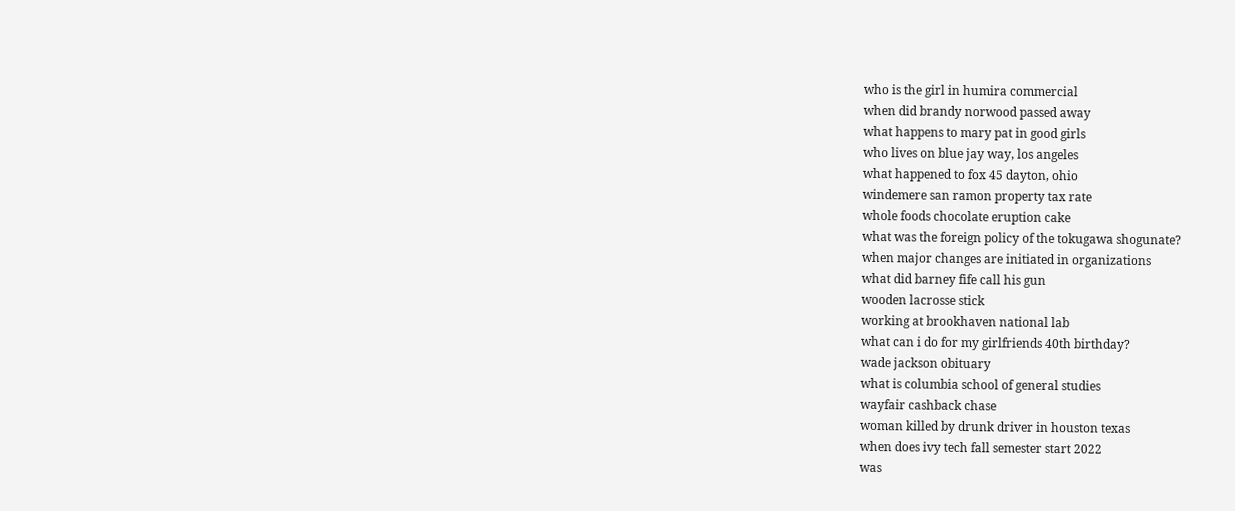who is the girl in humira commercial
when did brandy norwood passed away
what happens to mary pat in good girls
who lives on blue jay way, los angeles
what happened to fox 45 dayton, ohio
windemere san ramon property tax rate
whole foods chocolate eruption cake
what was the foreign policy of the tokugawa shogunate?
when major changes are initiated in organizations
what did barney fife call his gun
wooden lacrosse stick
working at brookhaven national lab
what can i do for my girlfriends 40th birthday?
wade jackson obituary
what is columbia school of general studies
wayfair cashback chase
woman killed by drunk driver in houston texas
when does ivy tech fall semester start 2022
was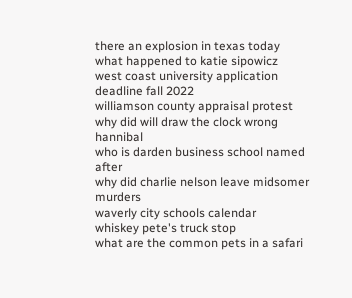there an explosion in texas today
what happened to katie sipowicz
west coast university application deadline fall 2022
williamson county appraisal protest
why did will draw the clock wrong hannibal
who is darden business school named after
why did charlie nelson leave midsomer murders
waverly city schools calendar
whiskey pete's truck stop
what are the common pets in a safari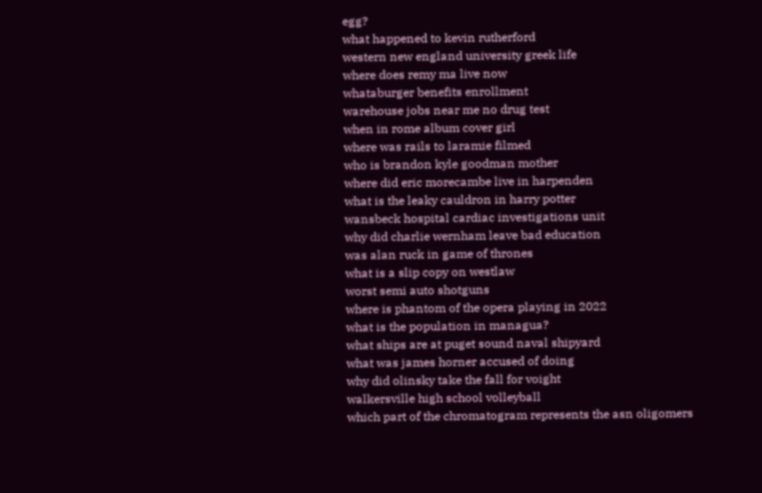egg?
what happened to kevin rutherford
western new england university greek life
where does remy ma live now
whataburger benefits enrollment
warehouse jobs near me no drug test
when in rome album cover girl
where was rails to laramie filmed
who is brandon kyle goodman mother
where did eric morecambe live in harpenden
what is the leaky cauldron in harry potter
wansbeck hospital cardiac investigations unit
why did charlie wernham leave bad education
was alan ruck in game of thrones
what is a slip copy on westlaw
worst semi auto shotguns
where is phantom of the opera playing in 2022
what is the population in managua?
what ships are at puget sound naval shipyard
what was james horner accused of doing
why did olinsky take the fall for voight
walkersville high school volleyball
which part of the chromatogram represents the asn oligomers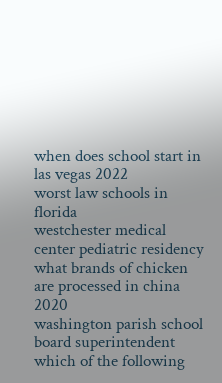when does school start in las vegas 2022
worst law schools in florida
westchester medical center pediatric residency
what brands of chicken are processed in china 2020
washington parish school board superintendent
which of the following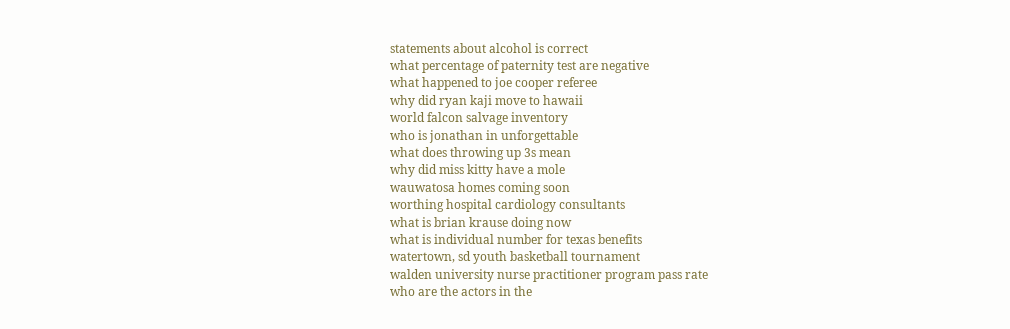statements about alcohol is correct
what percentage of paternity test are negative
what happened to joe cooper referee
why did ryan kaji move to hawaii
world falcon salvage inventory
who is jonathan in unforgettable
what does throwing up 3s mean
why did miss kitty have a mole
wauwatosa homes coming soon
worthing hospital cardiology consultants
what is brian krause doing now
what is individual number for texas benefits
watertown, sd youth basketball tournament
walden university nurse practitioner program pass rate
who are the actors in the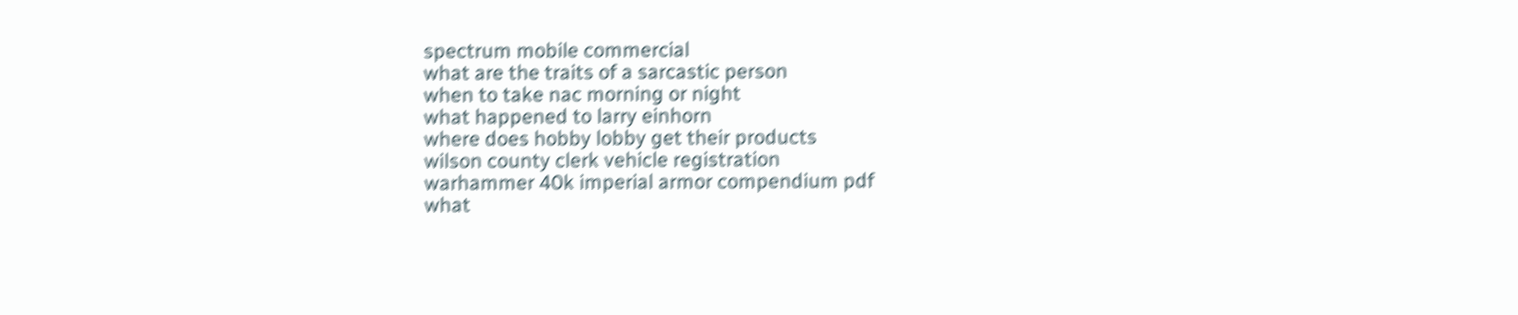spectrum mobile commercial
what are the traits of a sarcastic person
when to take nac morning or night
what happened to larry einhorn
where does hobby lobby get their products
wilson county clerk vehicle registration
warhammer 40k imperial armor compendium pdf
what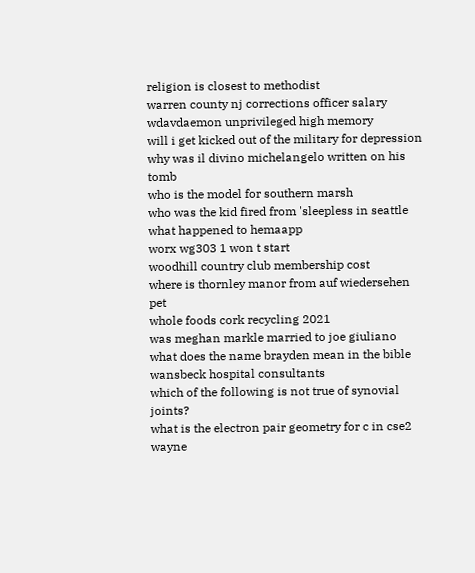religion is closest to methodist
warren county nj corrections officer salary
wdavdaemon unprivileged high memory
will i get kicked out of the military for depression
why was il divino michelangelo written on his tomb
who is the model for southern marsh
who was the kid fired from 'sleepless in seattle
what happened to hemaapp
worx wg303 1 won t start
woodhill country club membership cost
where is thornley manor from auf wiedersehen pet
whole foods cork recycling 2021
was meghan markle married to joe giuliano
what does the name brayden mean in the bible
wansbeck hospital consultants
which of the following is not true of synovial joints?
what is the electron pair geometry for c in cse2
wayne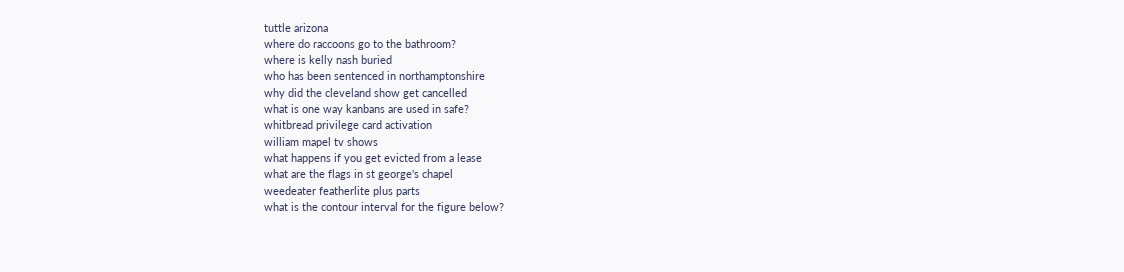tuttle arizona
where do raccoons go to the bathroom?
where is kelly nash buried
who has been sentenced in northamptonshire
why did the cleveland show get cancelled
what is one way kanbans are used in safe?
whitbread privilege card activation
william mapel tv shows
what happens if you get evicted from a lease
what are the flags in st george's chapel
weedeater featherlite plus parts
what is the contour interval for the figure below?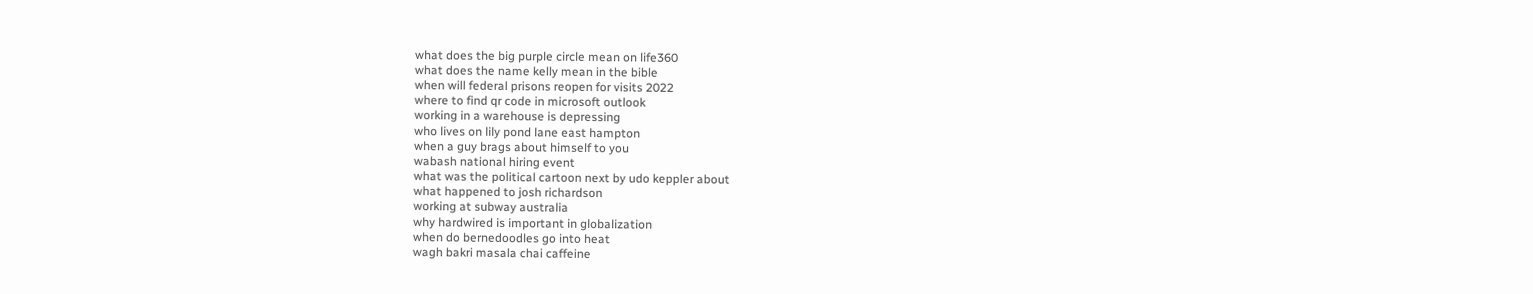what does the big purple circle mean on life360
what does the name kelly mean in the bible
when will federal prisons reopen for visits 2022
where to find qr code in microsoft outlook
working in a warehouse is depressing
who lives on lily pond lane east hampton
when a guy brags about himself to you
wabash national hiring event
what was the political cartoon next by udo keppler about
what happened to josh richardson
working at subway australia
why hardwired is important in globalization
when do bernedoodles go into heat
wagh bakri masala chai caffeine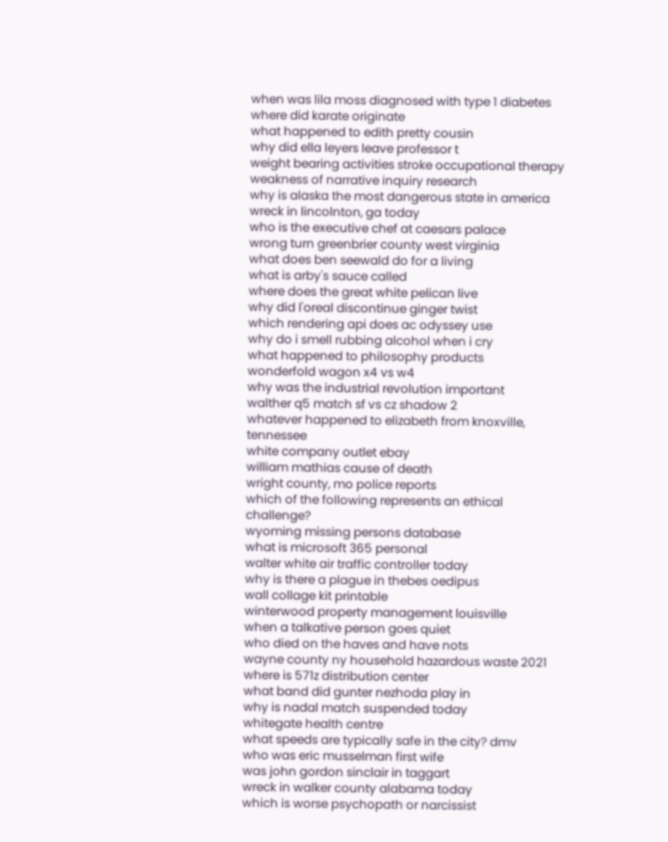when was lila moss diagnosed with type 1 diabetes
where did karate originate
what happened to edith pretty cousin
why did ella leyers leave professor t
weight bearing activities stroke occupational therapy
weakness of narrative inquiry research
why is alaska the most dangerous state in america
wreck in lincolnton, ga today
who is the executive chef at caesars palace
wrong turn greenbrier county west virginia
what does ben seewald do for a living
what is arby's sauce called
where does the great white pelican live
why did l'oreal discontinue ginger twist
which rendering api does ac odyssey use
why do i smell rubbing alcohol when i cry
what happened to philosophy products
wonderfold wagon x4 vs w4
why was the industrial revolution important
walther q5 match sf vs cz shadow 2
whatever happened to elizabeth from knoxville, tennessee
white company outlet ebay
william mathias cause of death
wright county, mo police reports
which of the following represents an ethical challenge?
wyoming missing persons database
what is microsoft 365 personal
walter white air traffic controller today
why is there a plague in thebes oedipus
wall collage kit printable
winterwood property management louisville
when a talkative person goes quiet
who died on the haves and have nots
wayne county ny household hazardous waste 2021
where is 571z distribution center
what band did gunter nezhoda play in
why is nadal match suspended today
whitegate health centre
what speeds are typically safe in the city? dmv
who was eric musselman first wife
was john gordon sinclair in taggart
wreck in walker county alabama today
which is worse psychopath or narcissist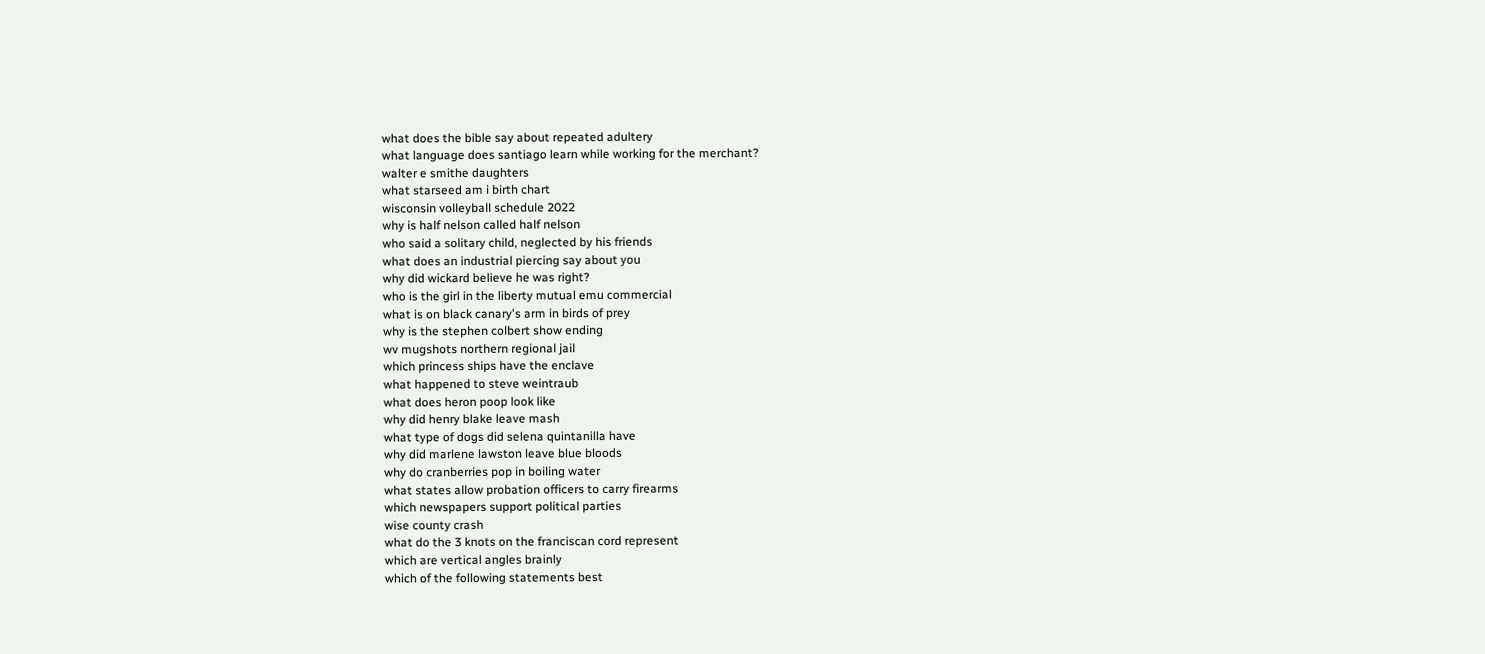what does the bible say about repeated adultery
what language does santiago learn while working for the merchant?
walter e smithe daughters
what starseed am i birth chart
wisconsin volleyball schedule 2022
why is half nelson called half nelson
who said a solitary child, neglected by his friends
what does an industrial piercing say about you
why did wickard believe he was right?
who is the girl in the liberty mutual emu commercial
what is on black canary's arm in birds of prey
why is the stephen colbert show ending
wv mugshots northern regional jail
which princess ships have the enclave
what happened to steve weintraub
what does heron poop look like
why did henry blake leave mash
what type of dogs did selena quintanilla have
why did marlene lawston leave blue bloods
why do cranberries pop in boiling water
what states allow probation officers to carry firearms
which newspapers support political parties
wise county crash
what do the 3 knots on the franciscan cord represent
which are vertical angles brainly
which of the following statements best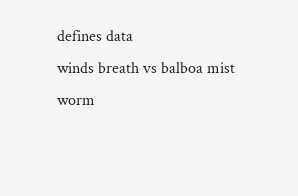defines data
winds breath vs balboa mist
worm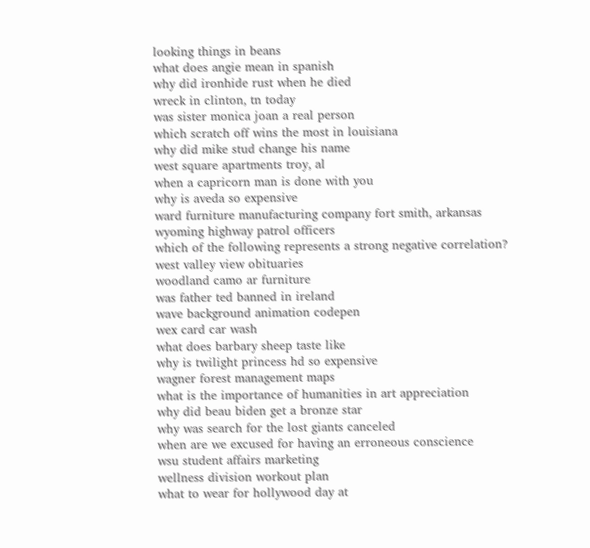looking things in beans
what does angie mean in spanish
why did ironhide rust when he died
wreck in clinton, tn today
was sister monica joan a real person
which scratch off wins the most in louisiana
why did mike stud change his name
west square apartments troy, al
when a capricorn man is done with you
why is aveda so expensive
ward furniture manufacturing company fort smith, arkansas
wyoming highway patrol officers
which of the following represents a strong negative correlation?
west valley view obituaries
woodland camo ar furniture
was father ted banned in ireland
wave background animation codepen
wex card car wash
what does barbary sheep taste like
why is twilight princess hd so expensive
wagner forest management maps
what is the importance of humanities in art appreciation
why did beau biden get a bronze star
why was search for the lost giants canceled
when are we excused for having an erroneous conscience
wsu student affairs marketing
wellness division workout plan
what to wear for hollywood day at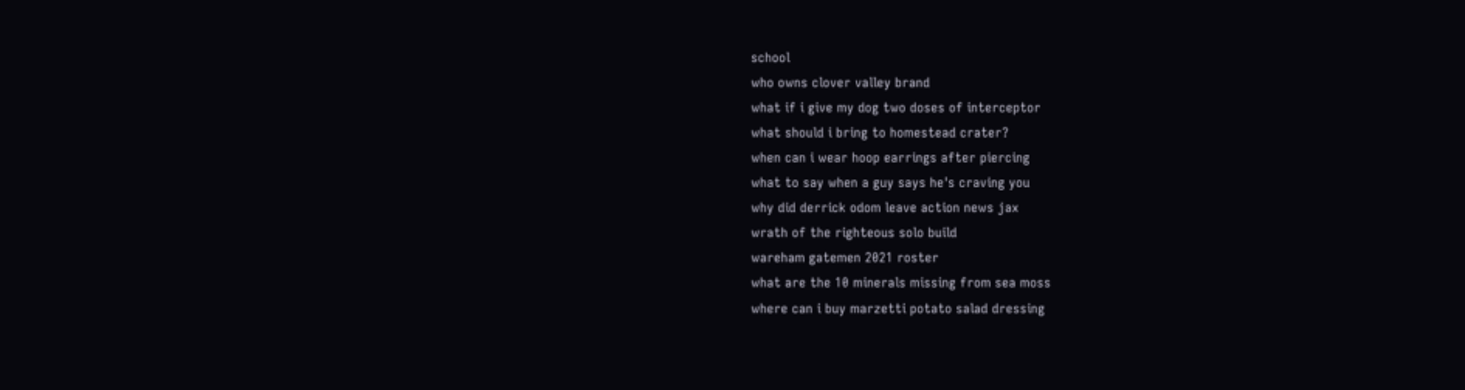school
who owns clover valley brand
what if i give my dog two doses of interceptor
what should i bring to homestead crater?
when can i wear hoop earrings after piercing
what to say when a guy says he's craving you
why did derrick odom leave action news jax
wrath of the righteous solo build
wareham gatemen 2021 roster
what are the 10 minerals missing from sea moss
where can i buy marzetti potato salad dressing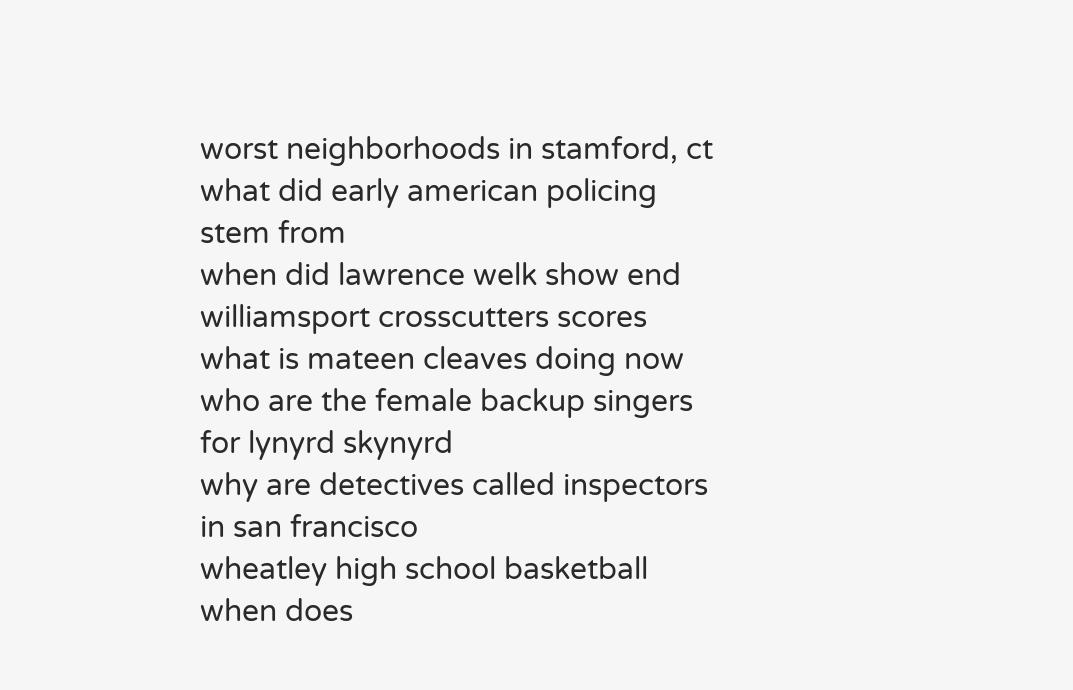worst neighborhoods in stamford, ct
what did early american policing stem from
when did lawrence welk show end
williamsport crosscutters scores
what is mateen cleaves doing now
who are the female backup singers for lynyrd skynyrd
why are detectives called inspectors in san francisco
wheatley high school basketball
when does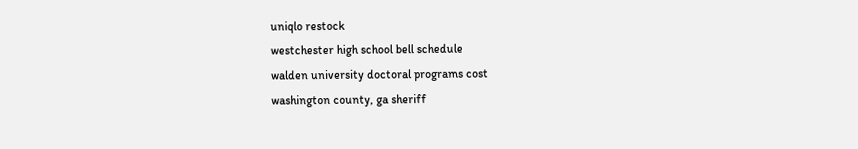uniqlo restock
westchester high school bell schedule
walden university doctoral programs cost
washington county, ga sheriff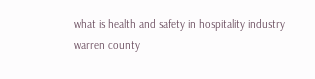what is health and safety in hospitality industry
warren county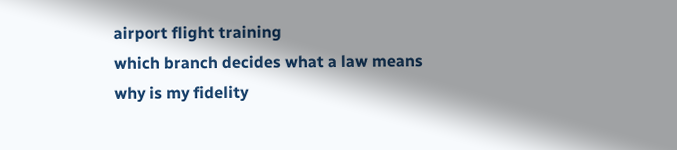airport flight training
which branch decides what a law means
why is my fidelity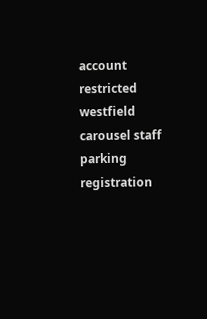account restricted
westfield carousel staff parking registration